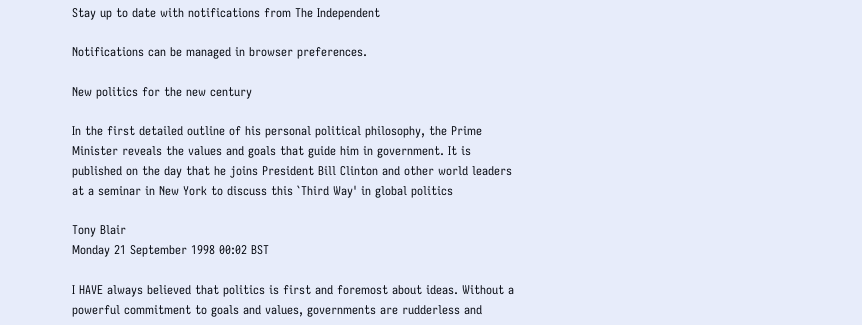Stay up to date with notifications from The Independent

Notifications can be managed in browser preferences.

New politics for the new century

In the first detailed outline of his personal political philosophy, the Prime Minister reveals the values and goals that guide him in government. It is published on the day that he joins President Bill Clinton and other world leaders at a seminar in New York to discuss this `Third Way' in global politics

Tony Blair
Monday 21 September 1998 00:02 BST

I HAVE always believed that politics is first and foremost about ideas. Without a powerful commitment to goals and values, governments are rudderless and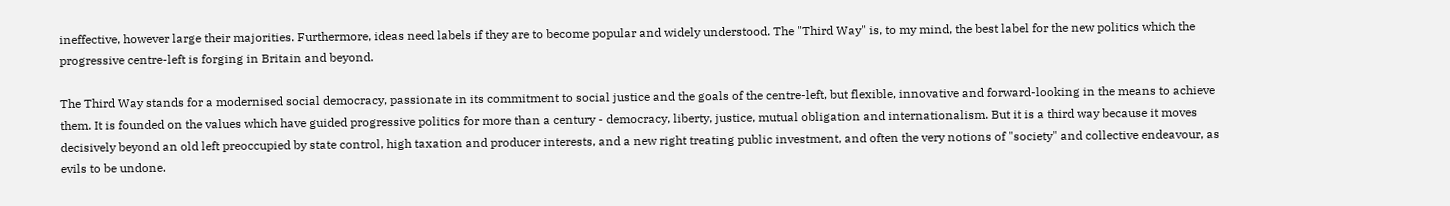ineffective, however large their majorities. Furthermore, ideas need labels if they are to become popular and widely understood. The "Third Way" is, to my mind, the best label for the new politics which the progressive centre-left is forging in Britain and beyond.

The Third Way stands for a modernised social democracy, passionate in its commitment to social justice and the goals of the centre-left, but flexible, innovative and forward-looking in the means to achieve them. It is founded on the values which have guided progressive politics for more than a century - democracy, liberty, justice, mutual obligation and internationalism. But it is a third way because it moves decisively beyond an old left preoccupied by state control, high taxation and producer interests, and a new right treating public investment, and often the very notions of "society" and collective endeavour, as evils to be undone.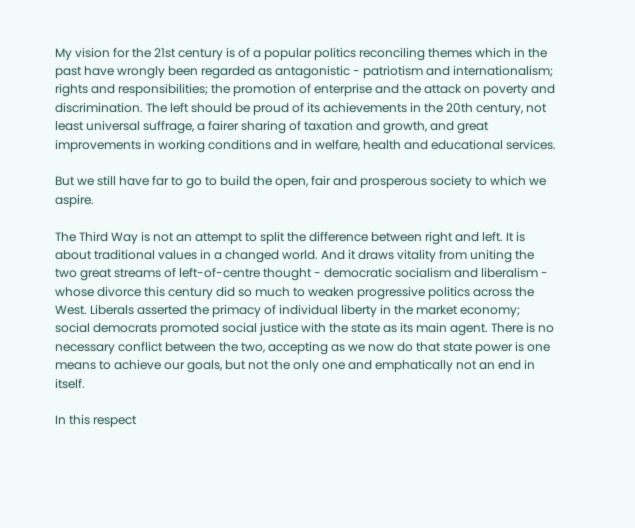My vision for the 21st century is of a popular politics reconciling themes which in the past have wrongly been regarded as antagonistic - patriotism and internationalism; rights and responsibilities; the promotion of enterprise and the attack on poverty and discrimination. The left should be proud of its achievements in the 20th century, not least universal suffrage, a fairer sharing of taxation and growth, and great improvements in working conditions and in welfare, health and educational services.

But we still have far to go to build the open, fair and prosperous society to which we aspire.

The Third Way is not an attempt to split the difference between right and left. It is about traditional values in a changed world. And it draws vitality from uniting the two great streams of left-of-centre thought - democratic socialism and liberalism - whose divorce this century did so much to weaken progressive politics across the West. Liberals asserted the primacy of individual liberty in the market economy; social democrats promoted social justice with the state as its main agent. There is no necessary conflict between the two, accepting as we now do that state power is one means to achieve our goals, but not the only one and emphatically not an end in itself.

In this respect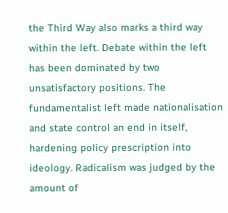the Third Way also marks a third way within the left. Debate within the left has been dominated by two unsatisfactory positions. The fundamentalist left made nationalisation and state control an end in itself, hardening policy prescription into ideology. Radicalism was judged by the amount of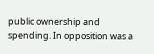public ownership and spending. In opposition was a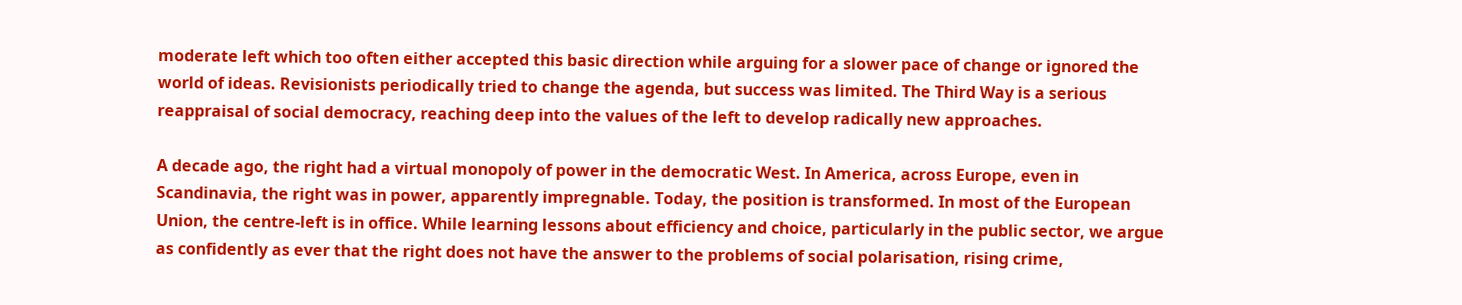moderate left which too often either accepted this basic direction while arguing for a slower pace of change or ignored the world of ideas. Revisionists periodically tried to change the agenda, but success was limited. The Third Way is a serious reappraisal of social democracy, reaching deep into the values of the left to develop radically new approaches.

A decade ago, the right had a virtual monopoly of power in the democratic West. In America, across Europe, even in Scandinavia, the right was in power, apparently impregnable. Today, the position is transformed. In most of the European Union, the centre-left is in office. While learning lessons about efficiency and choice, particularly in the public sector, we argue as confidently as ever that the right does not have the answer to the problems of social polarisation, rising crime,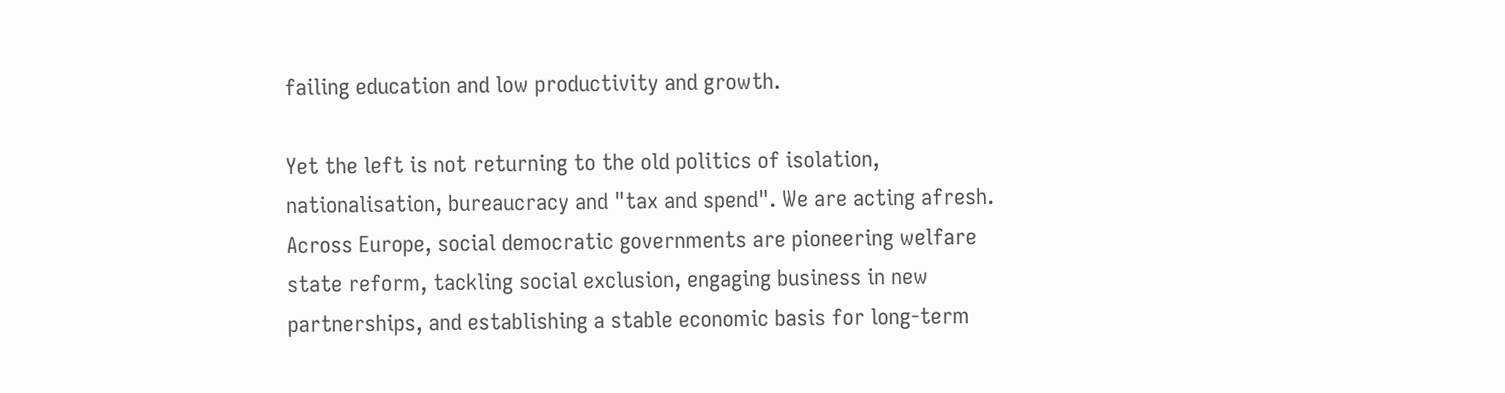failing education and low productivity and growth.

Yet the left is not returning to the old politics of isolation, nationalisation, bureaucracy and "tax and spend". We are acting afresh. Across Europe, social democratic governments are pioneering welfare state reform, tackling social exclusion, engaging business in new partnerships, and establishing a stable economic basis for long-term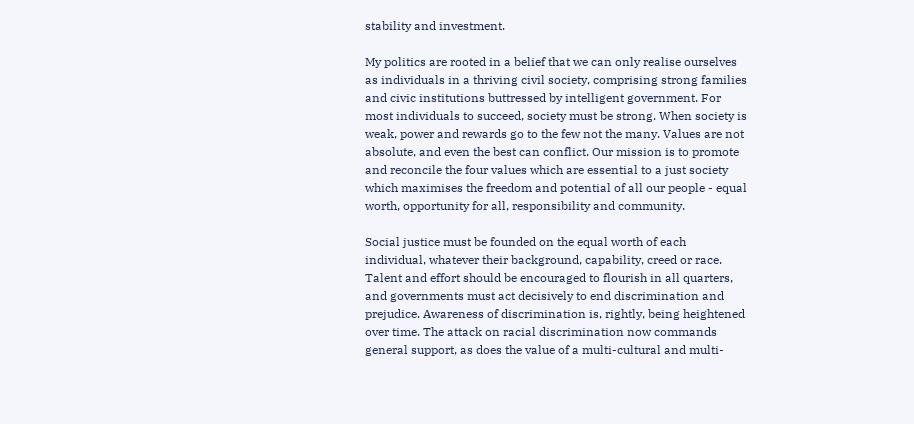stability and investment.

My politics are rooted in a belief that we can only realise ourselves as individuals in a thriving civil society, comprising strong families and civic institutions buttressed by intelligent government. For most individuals to succeed, society must be strong. When society is weak, power and rewards go to the few not the many. Values are not absolute, and even the best can conflict. Our mission is to promote and reconcile the four values which are essential to a just society which maximises the freedom and potential of all our people - equal worth, opportunity for all, responsibility and community.

Social justice must be founded on the equal worth of each individual, whatever their background, capability, creed or race. Talent and effort should be encouraged to flourish in all quarters, and governments must act decisively to end discrimination and prejudice. Awareness of discrimination is, rightly, being heightened over time. The attack on racial discrimination now commands general support, as does the value of a multi-cultural and multi-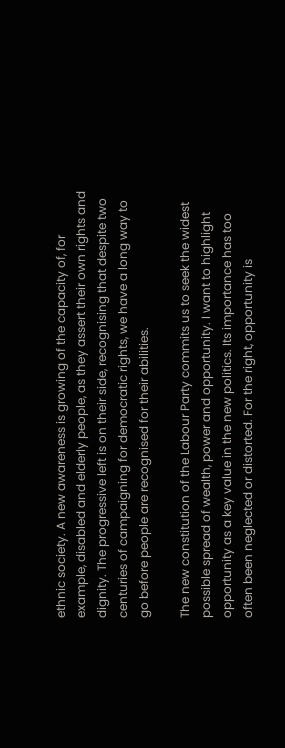ethnic society. A new awareness is growing of the capacity of, for example, disabled and elderly people, as they assert their own rights and dignity. The progressive left is on their side, recognising that despite two centuries of campaigning for democratic rights, we have a long way to go before people are recognised for their abilities.

The new constitution of the Labour Party commits us to seek the widest possible spread of wealth, power and opportunity. I want to highlight opportunity as a key value in the new politics. Its importance has too often been neglected or distorted. For the right, opportunity is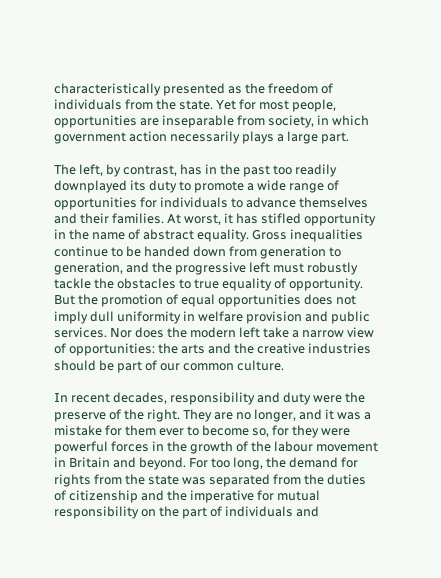characteristically presented as the freedom of individuals from the state. Yet for most people, opportunities are inseparable from society, in which government action necessarily plays a large part.

The left, by contrast, has in the past too readily downplayed its duty to promote a wide range of opportunities for individuals to advance themselves and their families. At worst, it has stifled opportunity in the name of abstract equality. Gross inequalities continue to be handed down from generation to generation, and the progressive left must robustly tackle the obstacles to true equality of opportunity. But the promotion of equal opportunities does not imply dull uniformity in welfare provision and public services. Nor does the modern left take a narrow view of opportunities: the arts and the creative industries should be part of our common culture.

In recent decades, responsibility and duty were the preserve of the right. They are no longer, and it was a mistake for them ever to become so, for they were powerful forces in the growth of the labour movement in Britain and beyond. For too long, the demand for rights from the state was separated from the duties of citizenship and the imperative for mutual responsibility on the part of individuals and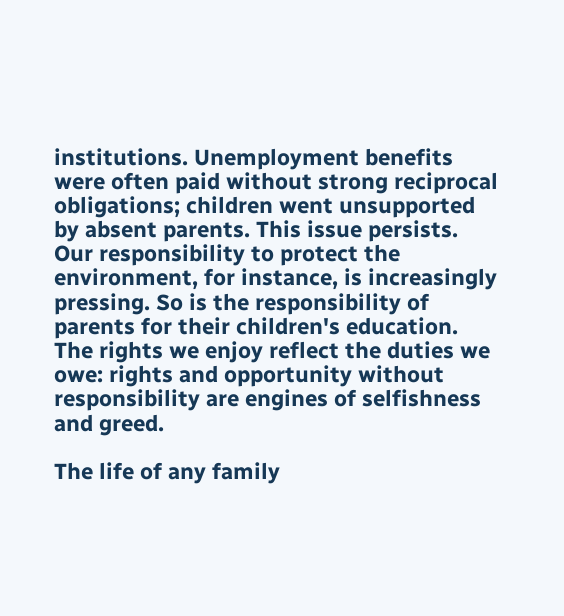institutions. Unemployment benefits were often paid without strong reciprocal obligations; children went unsupported by absent parents. This issue persists. Our responsibility to protect the environment, for instance, is increasingly pressing. So is the responsibility of parents for their children's education. The rights we enjoy reflect the duties we owe: rights and opportunity without responsibility are engines of selfishness and greed.

The life of any family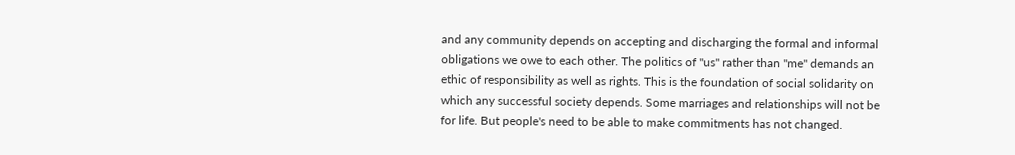and any community depends on accepting and discharging the formal and informal obligations we owe to each other. The politics of "us" rather than "me" demands an ethic of responsibility as well as rights. This is the foundation of social solidarity on which any successful society depends. Some marriages and relationships will not be for life. But people's need to be able to make commitments has not changed.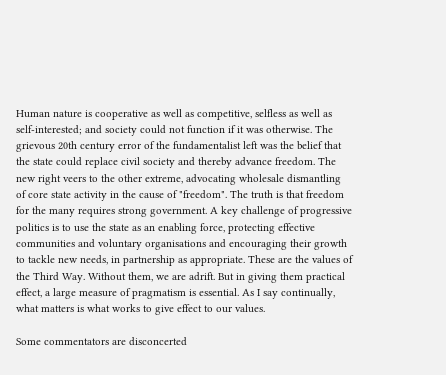Human nature is cooperative as well as competitive, selfless as well as self-interested; and society could not function if it was otherwise. The grievous 20th century error of the fundamentalist left was the belief that the state could replace civil society and thereby advance freedom. The new right veers to the other extreme, advocating wholesale dismantling of core state activity in the cause of "freedom". The truth is that freedom for the many requires strong government. A key challenge of progressive politics is to use the state as an enabling force, protecting effective communities and voluntary organisations and encouraging their growth to tackle new needs, in partnership as appropriate. These are the values of the Third Way. Without them, we are adrift. But in giving them practical effect, a large measure of pragmatism is essential. As I say continually, what matters is what works to give effect to our values.

Some commentators are disconcerted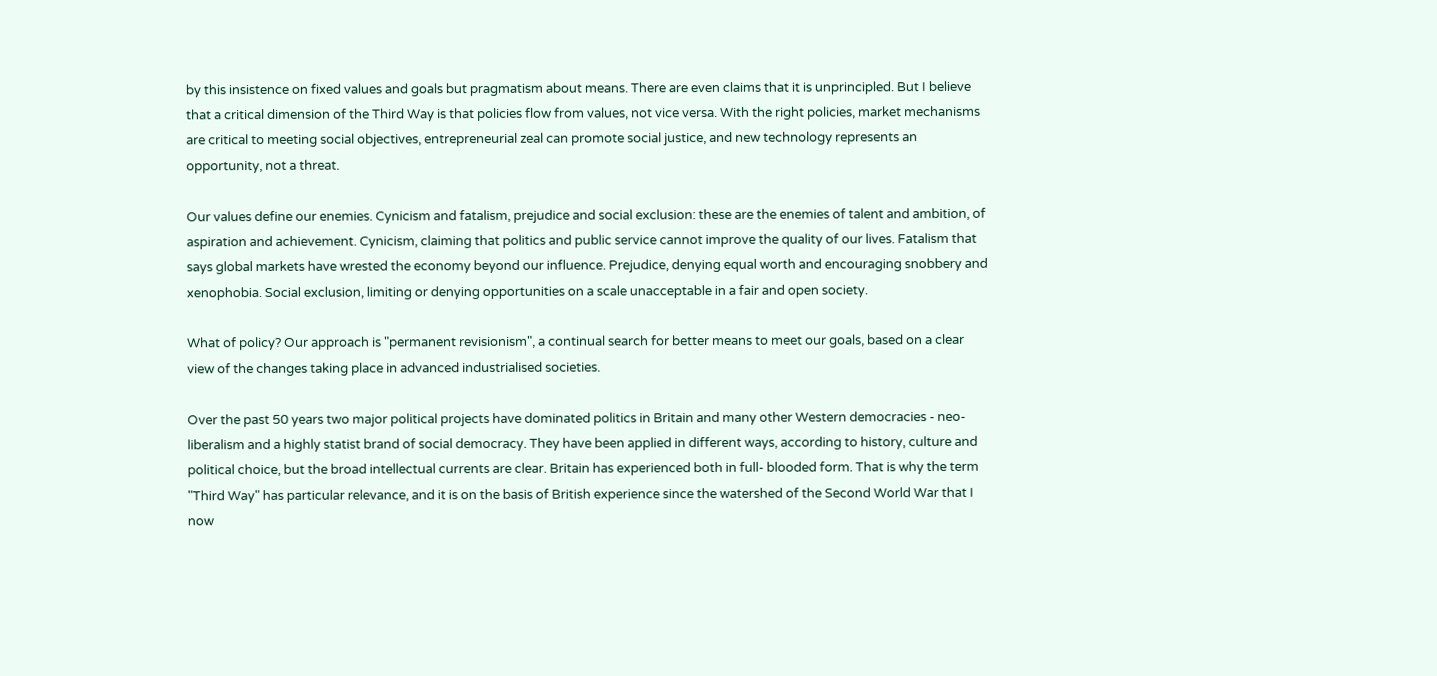by this insistence on fixed values and goals but pragmatism about means. There are even claims that it is unprincipled. But I believe that a critical dimension of the Third Way is that policies flow from values, not vice versa. With the right policies, market mechanisms are critical to meeting social objectives, entrepreneurial zeal can promote social justice, and new technology represents an opportunity, not a threat.

Our values define our enemies. Cynicism and fatalism, prejudice and social exclusion: these are the enemies of talent and ambition, of aspiration and achievement. Cynicism, claiming that politics and public service cannot improve the quality of our lives. Fatalism that says global markets have wrested the economy beyond our influence. Prejudice, denying equal worth and encouraging snobbery and xenophobia. Social exclusion, limiting or denying opportunities on a scale unacceptable in a fair and open society.

What of policy? Our approach is "permanent revisionism", a continual search for better means to meet our goals, based on a clear view of the changes taking place in advanced industrialised societies.

Over the past 50 years two major political projects have dominated politics in Britain and many other Western democracies - neo-liberalism and a highly statist brand of social democracy. They have been applied in different ways, according to history, culture and political choice, but the broad intellectual currents are clear. Britain has experienced both in full- blooded form. That is why the term "Third Way" has particular relevance, and it is on the basis of British experience since the watershed of the Second World War that I now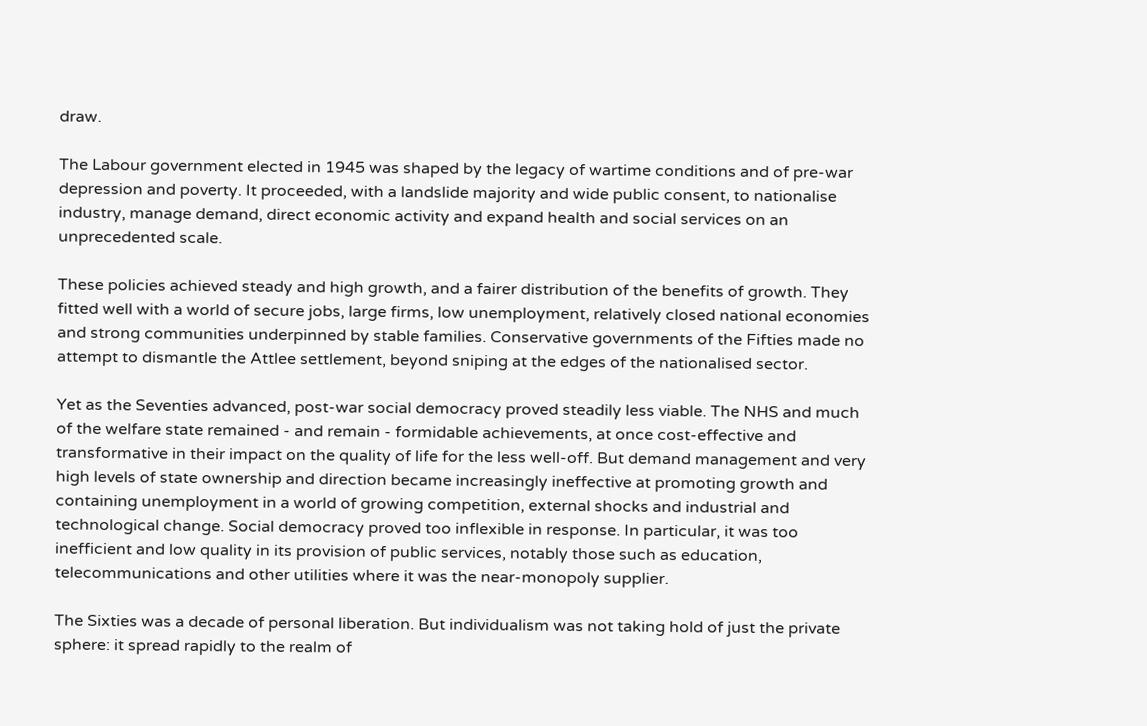draw.

The Labour government elected in 1945 was shaped by the legacy of wartime conditions and of pre-war depression and poverty. It proceeded, with a landslide majority and wide public consent, to nationalise industry, manage demand, direct economic activity and expand health and social services on an unprecedented scale.

These policies achieved steady and high growth, and a fairer distribution of the benefits of growth. They fitted well with a world of secure jobs, large firms, low unemployment, relatively closed national economies and strong communities underpinned by stable families. Conservative governments of the Fifties made no attempt to dismantle the Attlee settlement, beyond sniping at the edges of the nationalised sector.

Yet as the Seventies advanced, post-war social democracy proved steadily less viable. The NHS and much of the welfare state remained - and remain - formidable achievements, at once cost-effective and transformative in their impact on the quality of life for the less well-off. But demand management and very high levels of state ownership and direction became increasingly ineffective at promoting growth and containing unemployment in a world of growing competition, external shocks and industrial and technological change. Social democracy proved too inflexible in response. In particular, it was too inefficient and low quality in its provision of public services, notably those such as education, telecommunications and other utilities where it was the near-monopoly supplier.

The Sixties was a decade of personal liberation. But individualism was not taking hold of just the private sphere: it spread rapidly to the realm of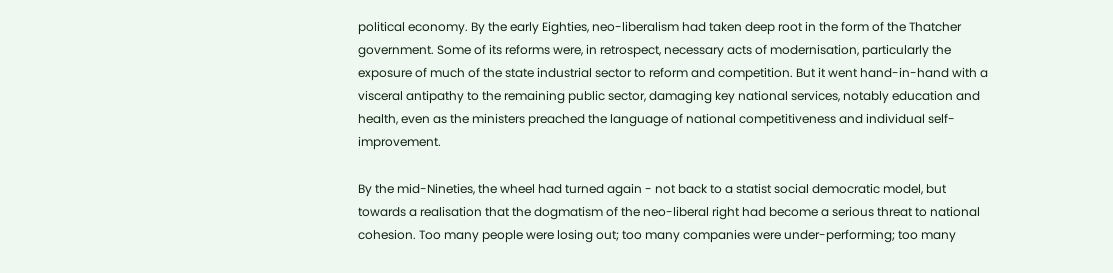political economy. By the early Eighties, neo-liberalism had taken deep root in the form of the Thatcher government. Some of its reforms were, in retrospect, necessary acts of modernisation, particularly the exposure of much of the state industrial sector to reform and competition. But it went hand-in-hand with a visceral antipathy to the remaining public sector, damaging key national services, notably education and health, even as the ministers preached the language of national competitiveness and individual self-improvement.

By the mid-Nineties, the wheel had turned again - not back to a statist social democratic model, but towards a realisation that the dogmatism of the neo-liberal right had become a serious threat to national cohesion. Too many people were losing out; too many companies were under-performing; too many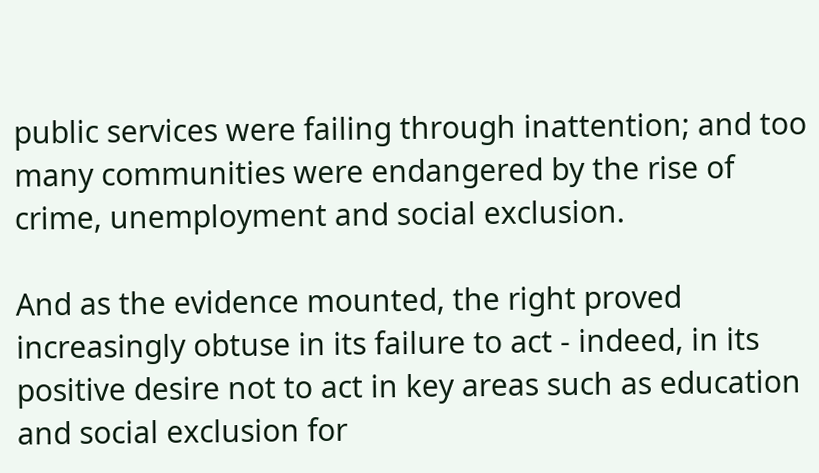public services were failing through inattention; and too many communities were endangered by the rise of crime, unemployment and social exclusion.

And as the evidence mounted, the right proved increasingly obtuse in its failure to act - indeed, in its positive desire not to act in key areas such as education and social exclusion for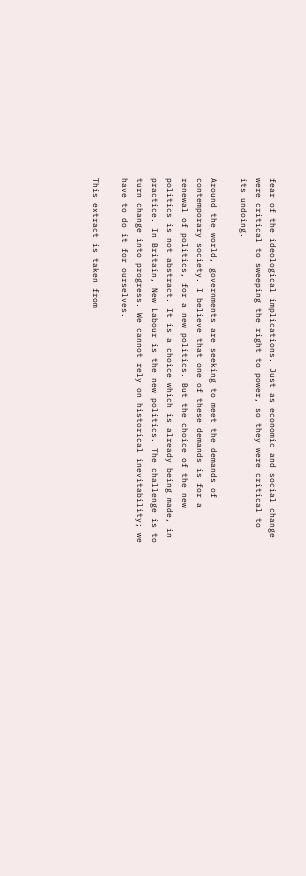fear of the ideological implications. Just as economic and social change were critical to sweeping the right to power, so they were critical to its undoing.

Around the world, governments are seeking to meet the demands of contemporary society. I believe that one of these demands is for a renewal of politics, for a new politics. But the choice of the new politics is not abstract. It is a choice which is already being made, in practice. In Britain, New Labour is the new politics. The challenge is to turn change into progress. We cannot rely on historical inevitability; we have to do it for ourselves.

This extract is taken from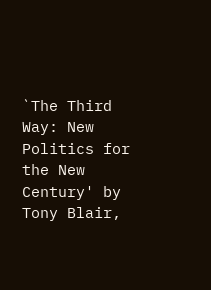`The Third Way: New Politics for the New Century' by Tony Blair,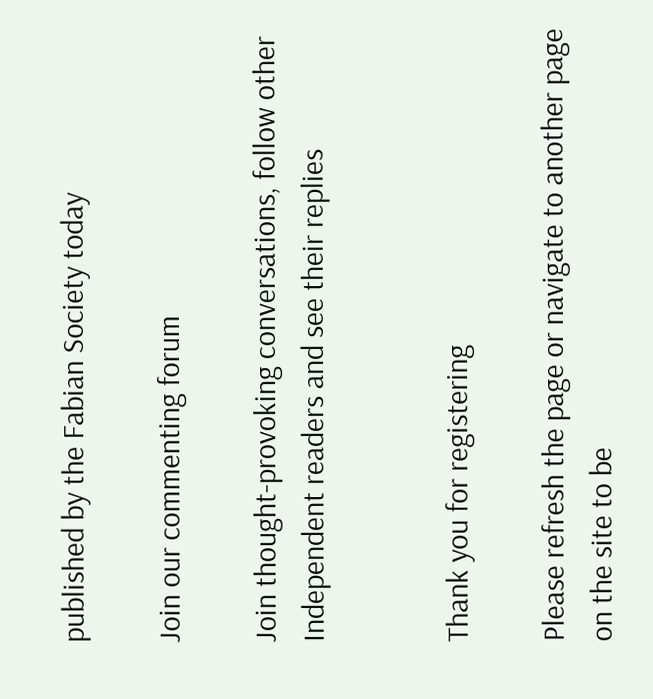published by the Fabian Society today

Join our commenting forum

Join thought-provoking conversations, follow other Independent readers and see their replies


Thank you for registering

Please refresh the page or navigate to another page on the site to be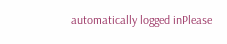automatically logged inPlease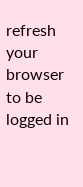refresh your browser to be logged in